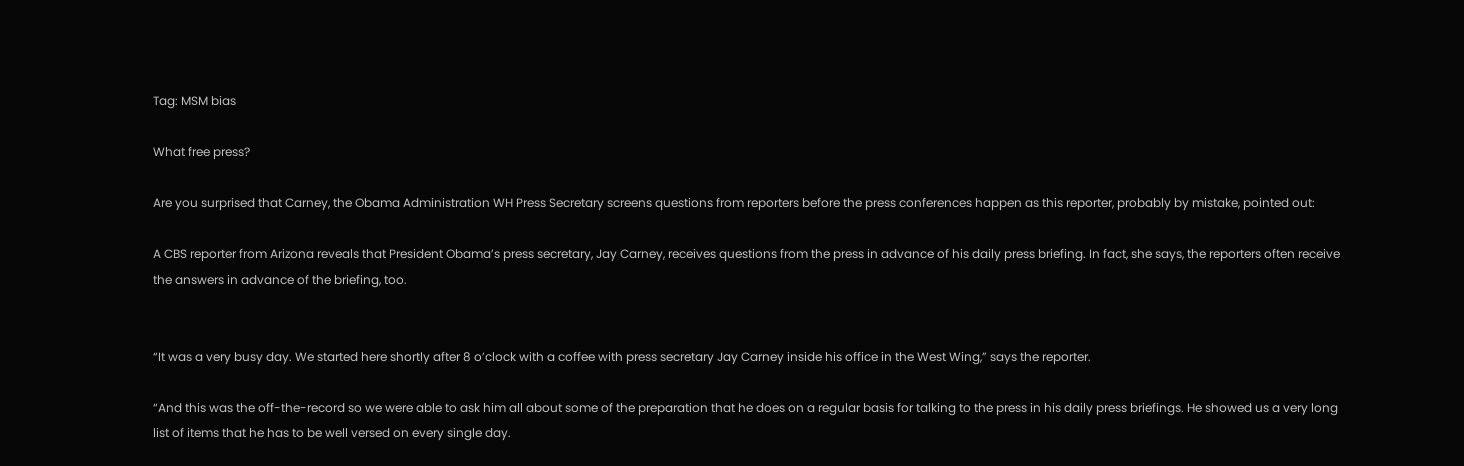Tag: MSM bias

What free press?

Are you surprised that Carney, the Obama Administration WH Press Secretary screens questions from reporters before the press conferences happen as this reporter, probably by mistake, pointed out:

A CBS reporter from Arizona reveals that President Obama’s press secretary, Jay Carney, receives questions from the press in advance of his daily press briefing. In fact, she says, the reporters often receive the answers in advance of the briefing, too.


“It was a very busy day. We started here shortly after 8 o’clock with a coffee with press secretary Jay Carney inside his office in the West Wing,” says the reporter.

“And this was the off-the-record so we were able to ask him all about some of the preparation that he does on a regular basis for talking to the press in his daily press briefings. He showed us a very long list of items that he has to be well versed on every single day.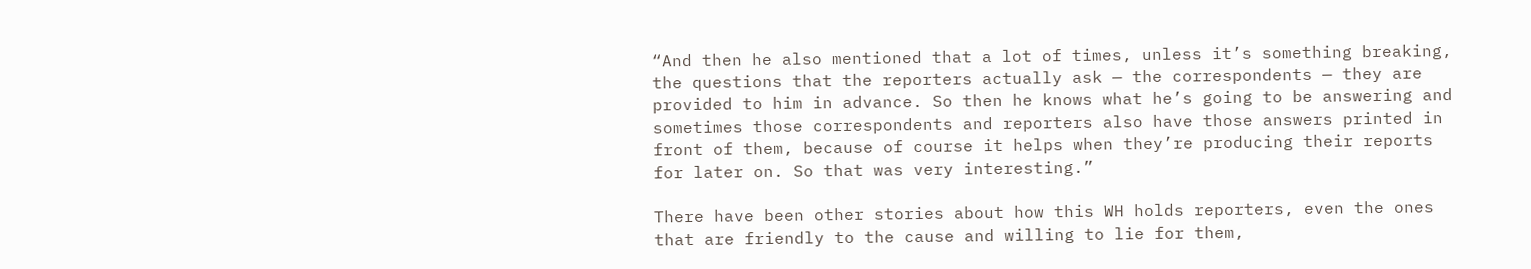“And then he also mentioned that a lot of times, unless it’s something breaking, the questions that the reporters actually ask — the correspondents — they are provided to him in advance. So then he knows what he’s going to be answering and sometimes those correspondents and reporters also have those answers printed in front of them, because of course it helps when they’re producing their reports for later on. So that was very interesting.”

There have been other stories about how this WH holds reporters, even the ones that are friendly to the cause and willing to lie for them,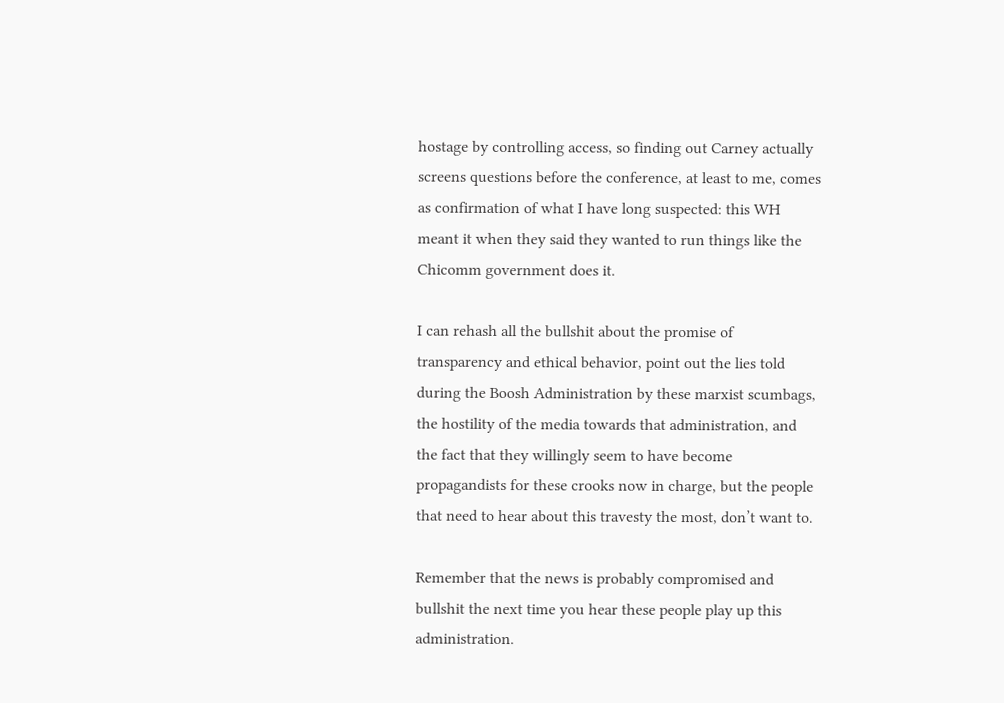hostage by controlling access, so finding out Carney actually screens questions before the conference, at least to me, comes as confirmation of what I have long suspected: this WH meant it when they said they wanted to run things like the Chicomm government does it.

I can rehash all the bullshit about the promise of transparency and ethical behavior, point out the lies told during the Boosh Administration by these marxist scumbags, the hostility of the media towards that administration, and the fact that they willingly seem to have become propagandists for these crooks now in charge, but the people that need to hear about this travesty the most, don’t want to.

Remember that the news is probably compromised and bullshit the next time you hear these people play up this administration.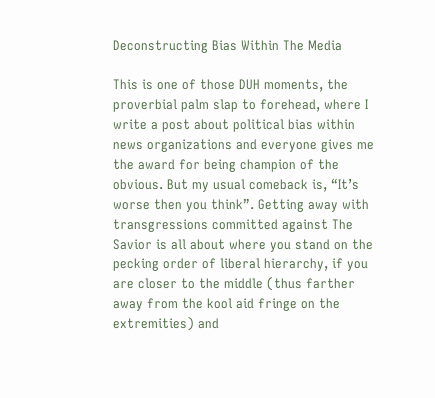Deconstructing Bias Within The Media

This is one of those DUH moments, the proverbial palm slap to forehead, where I write a post about political bias within news organizations and everyone gives me the award for being champion of the obvious. But my usual comeback is, “It’s worse then you think”. Getting away with transgressions committed against The Savior is all about where you stand on the pecking order of liberal hierarchy, if you are closer to the middle (thus farther away from the kool aid fringe on the extremities) and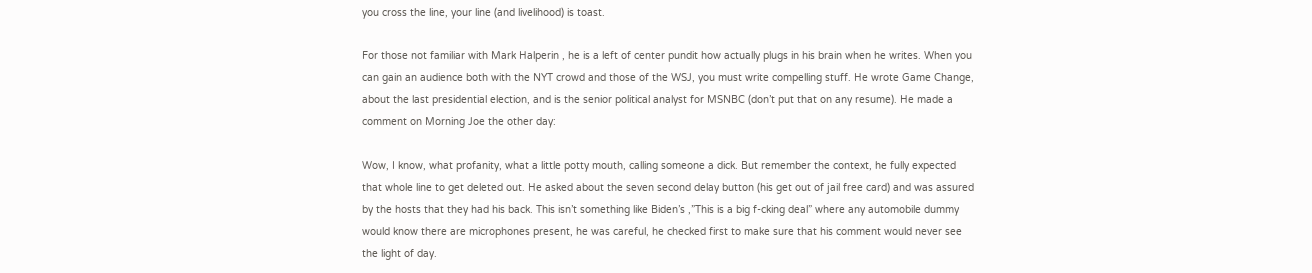you cross the line, your line (and livelihood) is toast.

For those not familiar with Mark Halperin , he is a left of center pundit how actually plugs in his brain when he writes. When you can gain an audience both with the NYT crowd and those of the WSJ, you must write compelling stuff. He wrote Game Change, about the last presidential election, and is the senior political analyst for MSNBC (don’t put that on any resume). He made a comment on Morning Joe the other day:

Wow, I know, what profanity, what a little potty mouth, calling someone a dick. But remember the context, he fully expected that whole line to get deleted out. He asked about the seven second delay button (his get out of jail free card) and was assured by the hosts that they had his back. This isn’t something like Biden’s ,”This is a big f-cking deal” where any automobile dummy would know there are microphones present, he was careful, he checked first to make sure that his comment would never see the light of day.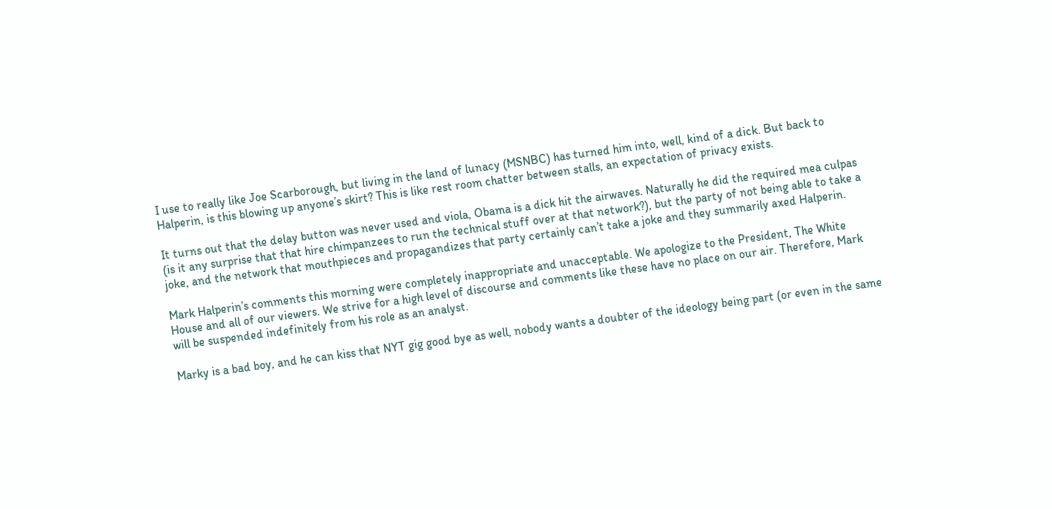I use to really like Joe Scarborough, but living in the land of lunacy (MSNBC) has turned him into, well, kind of a dick. But back to Halperin, is this blowing up anyone’s skirt? This is like rest room chatter between stalls, an expectation of privacy exists.

It turns out that the delay button was never used and viola, Obama is a dick hit the airwaves. Naturally he did the required mea culpas (is it any surprise that that hire chimpanzees to run the technical stuff over at that network?), but the party of not being able to take a joke, and the network that mouthpieces and propagandizes that party certainly can’t take a joke and they summarily axed Halperin.

Mark Halperin’s comments this morning were completely inappropriate and unacceptable. We apologize to the President, The White House and all of our viewers. We strive for a high level of discourse and comments like these have no place on our air. Therefore, Mark will be suspended indefinitely from his role as an analyst.

Marky is a bad boy, and he can kiss that NYT gig good bye as well, nobody wants a doubter of the ideology being part (or even in the same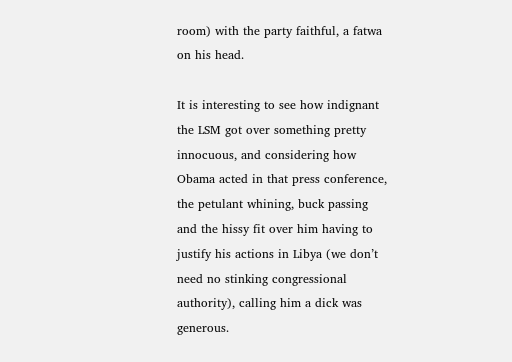room) with the party faithful, a fatwa on his head.

It is interesting to see how indignant the LSM got over something pretty innocuous, and considering how Obama acted in that press conference, the petulant whining, buck passing and the hissy fit over him having to justify his actions in Libya (we don’t need no stinking congressional authority), calling him a dick was generous.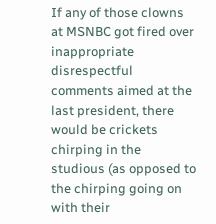If any of those clowns at MSNBC got fired over inappropriate disrespectful comments aimed at the last president, there would be crickets chirping in the studious (as opposed to the chirping going on with their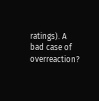ratings). A bad case of overreaction?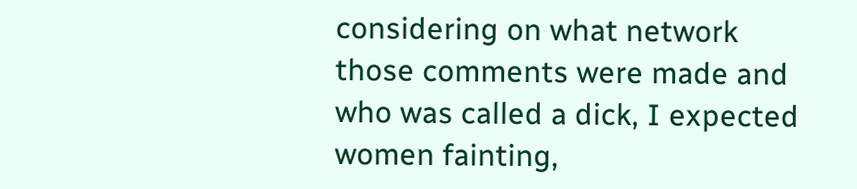considering on what network those comments were made and who was called a dick, I expected women fainting,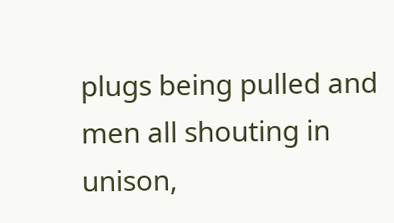plugs being pulled and men all shouting in unison,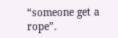“someone get a rope”.